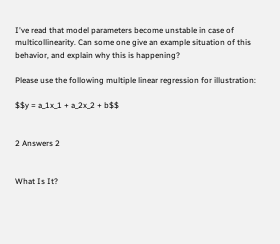I've read that model parameters become unstable in case of multicollinearity. Can some one give an example situation of this behavior, and explain why this is happening?

Please use the following multiple linear regression for illustration:

$$y = a_1x_1 + a_2x_2 + b$$


2 Answers 2


What Is It?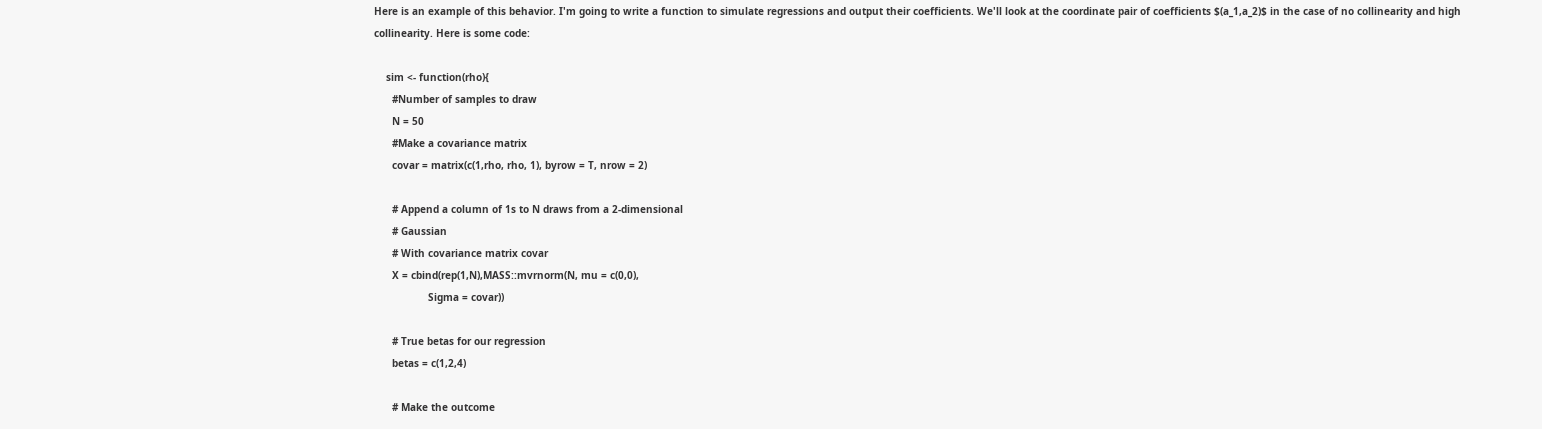Here is an example of this behavior. I'm going to write a function to simulate regressions and output their coefficients. We'll look at the coordinate pair of coefficients $(a_1,a_2)$ in the case of no collinearity and high collinearity. Here is some code:

    sim <- function(rho){
      #Number of samples to draw
      N = 50
      #Make a covariance matrix
      covar = matrix(c(1,rho, rho, 1), byrow = T, nrow = 2)

      # Append a column of 1s to N draws from a 2-dimensional
      # Gaussian
      # With covariance matrix covar
      X = cbind(rep(1,N),MASS::mvrnorm(N, mu = c(0,0),
                  Sigma = covar))

      # True betas for our regression
      betas = c(1,2,4)

      # Make the outcome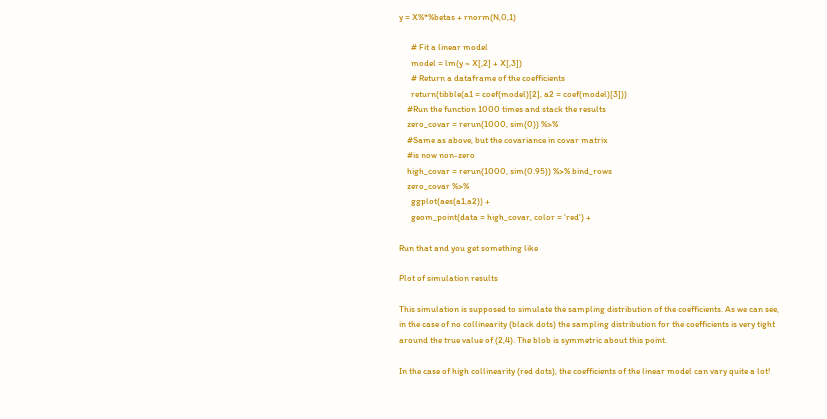y = X%*%betas + rnorm(N,0,1)

      # Fit a linear model
      model = lm(y ~ X[,2] + X[,3])
      # Return a dataframe of the coefficients
      return(tibble(a1 = coef(model)[2], a2 = coef(model)[3]))
    #Run the function 1000 times and stack the results
    zero_covar = rerun(1000, sim(0)) %>%
    #Same as above, but the covariance in covar matrix
    #is now non-zero
    high_covar = rerun(1000, sim(0.95)) %>% bind_rows
    zero_covar %>%
      ggplot(aes(a1,a2)) +
      geom_point(data = high_covar, color = 'red') +

Run that and you get something like

Plot of simulation results

This simulation is supposed to simulate the sampling distribution of the coefficients. As we can see, in the case of no collinearity (black dots) the sampling distribution for the coefficients is very tight around the true value of (2,4). The blob is symmetric about this point.

In the case of high collinearity (red dots), the coefficients of the linear model can vary quite a lot!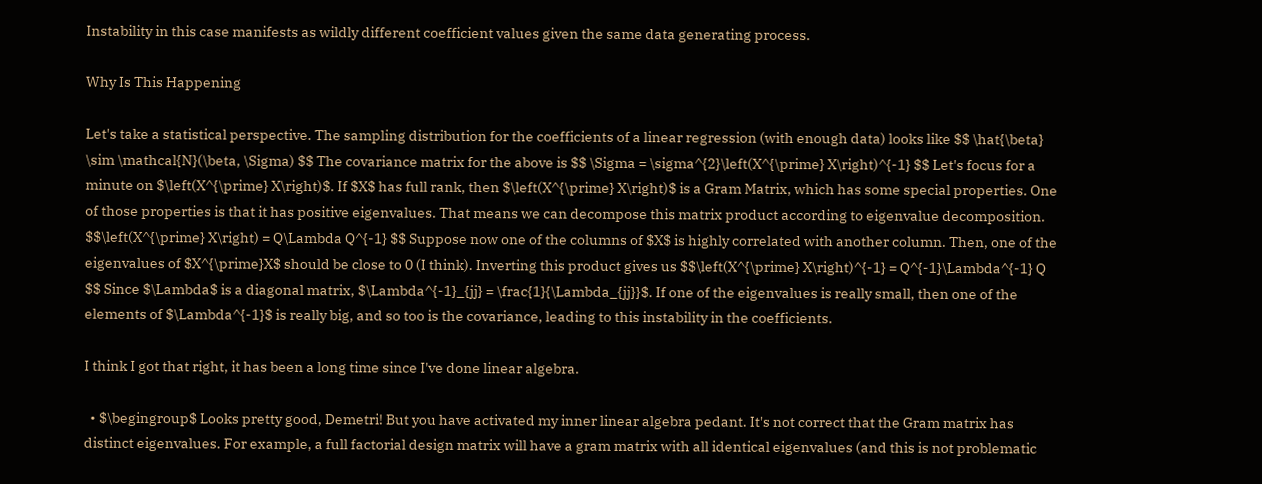Instability in this case manifests as wildly different coefficient values given the same data generating process.

Why Is This Happening

Let's take a statistical perspective. The sampling distribution for the coefficients of a linear regression (with enough data) looks like $$ \hat{\beta} \sim \mathcal{N}(\beta, \Sigma) $$ The covariance matrix for the above is $$ \Sigma = \sigma^{2}\left(X^{\prime} X\right)^{-1} $$ Let's focus for a minute on $\left(X^{\prime} X\right)$. If $X$ has full rank, then $\left(X^{\prime} X\right)$ is a Gram Matrix, which has some special properties. One of those properties is that it has positive eigenvalues. That means we can decompose this matrix product according to eigenvalue decomposition. $$\left(X^{\prime} X\right) = Q\Lambda Q^{-1} $$ Suppose now one of the columns of $X$ is highly correlated with another column. Then, one of the eigenvalues of $X^{\prime}X$ should be close to 0 (I think). Inverting this product gives us $$\left(X^{\prime} X\right)^{-1} = Q^{-1}\Lambda^{-1} Q $$ Since $\Lambda$ is a diagonal matrix, $\Lambda^{-1}_{jj} = \frac{1}{\Lambda_{jj}}$. If one of the eigenvalues is really small, then one of the elements of $\Lambda^{-1}$ is really big, and so too is the covariance, leading to this instability in the coefficients.

I think I got that right, it has been a long time since I've done linear algebra.

  • $\begingroup$ Looks pretty good, Demetri! But you have activated my inner linear algebra pedant. It's not correct that the Gram matrix has distinct eigenvalues. For example, a full factorial design matrix will have a gram matrix with all identical eigenvalues (and this is not problematic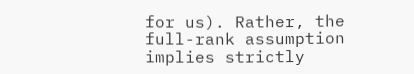for us). Rather, the full-rank assumption implies strictly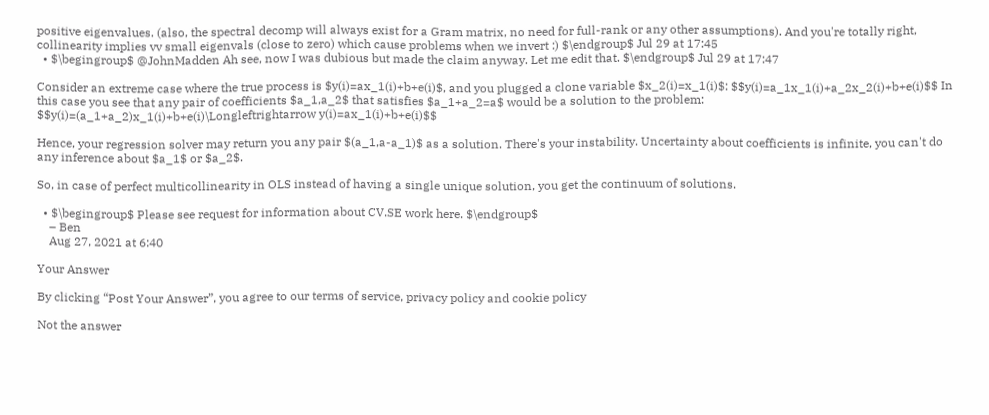positive eigenvalues. (also, the spectral decomp will always exist for a Gram matrix, no need for full-rank or any other assumptions). And you're totally right, collinearity implies vv small eigenvals (close to zero) which cause problems when we invert :) $\endgroup$ Jul 29 at 17:45
  • $\begingroup$ @JohnMadden Ah see, now I was dubious but made the claim anyway. Let me edit that. $\endgroup$ Jul 29 at 17:47

Consider an extreme case where the true process is $y(i)=ax_1(i)+b+e(i)$, and you plugged a clone variable $x_2(i)=x_1(i)$: $$y(i)=a_1x_1(i)+a_2x_2(i)+b+e(i)$$ In this case you see that any pair of coefficients $a_1,a_2$ that satisfies $a_1+a_2=a$ would be a solution to the problem: $$y(i)=(a_1+a_2)x_1(i)+b+e(i)\Longleftrightarrow y(i)=ax_1(i)+b+e(i)$$

Hence, your regression solver may return you any pair $(a_1,a-a_1)$ as a solution. There's your instability. Uncertainty about coefficients is infinite, you can't do any inference about $a_1$ or $a_2$.

So, in case of perfect multicollinearity in OLS instead of having a single unique solution, you get the continuum of solutions.

  • $\begingroup$ Please see request for information about CV.SE work here. $\endgroup$
    – Ben
    Aug 27, 2021 at 6:40

Your Answer

By clicking “Post Your Answer”, you agree to our terms of service, privacy policy and cookie policy

Not the answer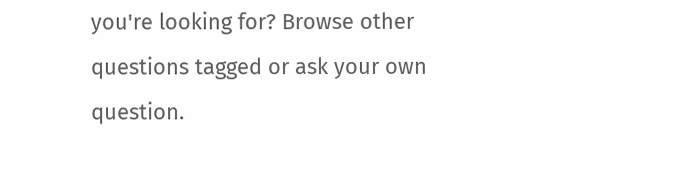you're looking for? Browse other questions tagged or ask your own question.